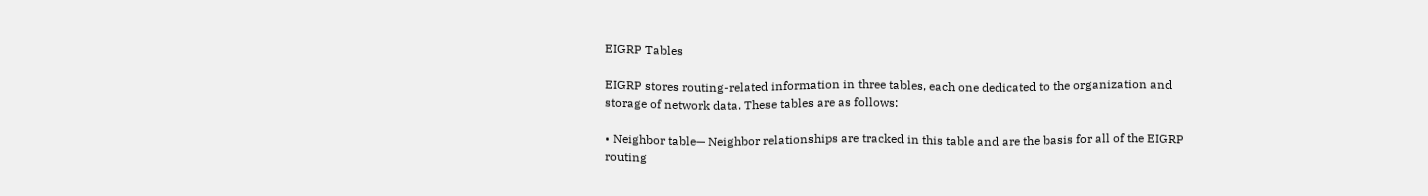EIGRP Tables

EIGRP stores routing-related information in three tables, each one dedicated to the organization and storage of network data. These tables are as follows:

• Neighbor table— Neighbor relationships are tracked in this table and are the basis for all of the EIGRP routing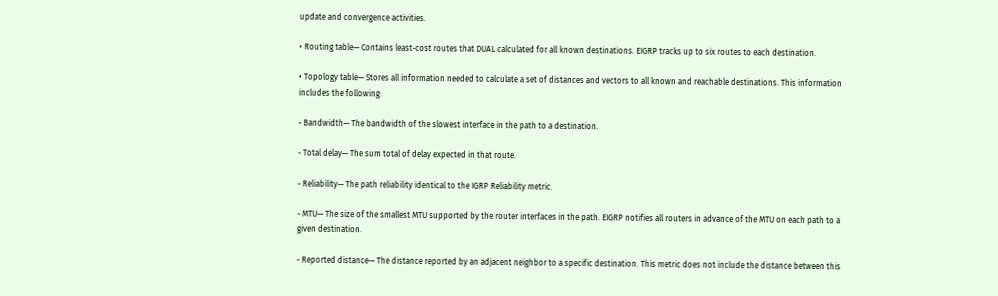update and convergence activities.

• Routing table— Contains least-cost routes that DUAL calculated for all known destinations. EIGRP tracks up to six routes to each destination.

• Topology table— Stores all information needed to calculate a set of distances and vectors to all known and reachable destinations. This information includes the following:

- Bandwidth— The bandwidth of the slowest interface in the path to a destination.

- Total delay— The sum total of delay expected in that route.

- Reliability— The path reliability identical to the IGRP Reliability metric.

- MTU— The size of the smallest MTU supported by the router interfaces in the path. EIGRP notifies all routers in advance of the MTU on each path to a given destination.

- Reported distance— The distance reported by an adjacent neighbor to a specific destination. This metric does not include the distance between this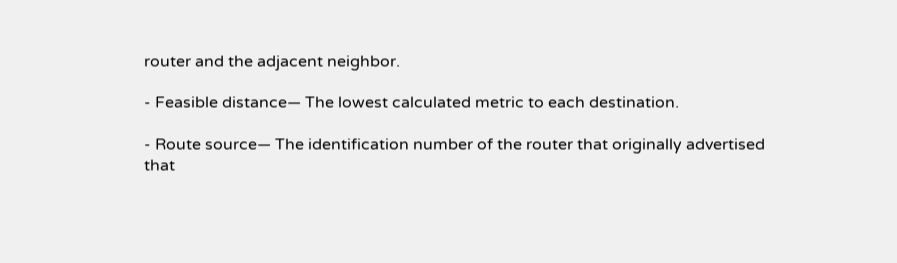router and the adjacent neighbor.

- Feasible distance— The lowest calculated metric to each destination.

- Route source— The identification number of the router that originally advertised that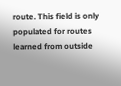route. This field is only populated for routes learned from outside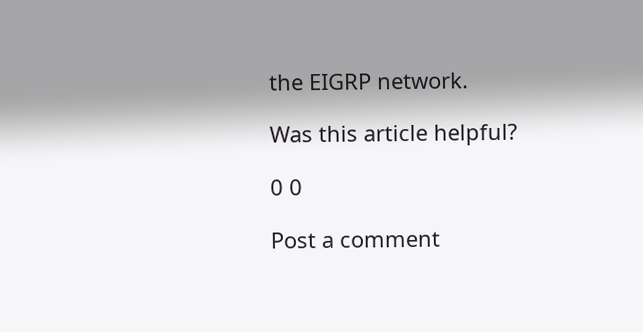the EIGRP network.

Was this article helpful?

0 0

Post a comment